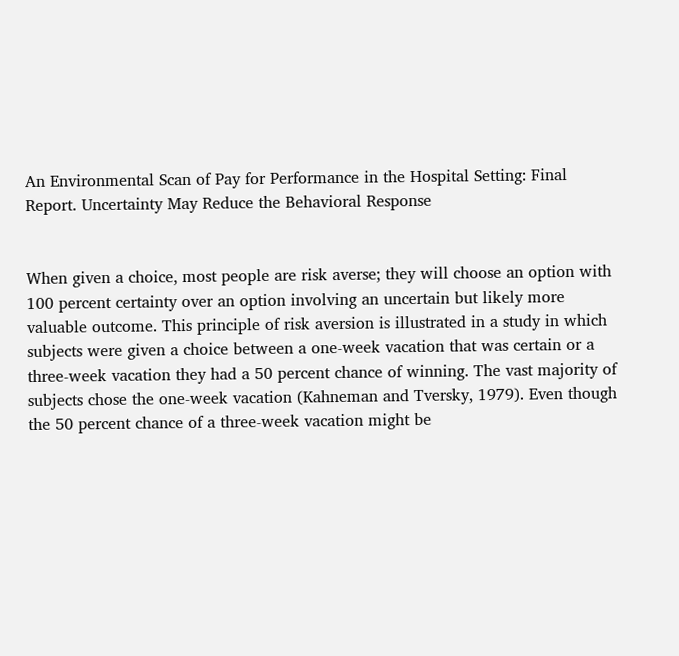An Environmental Scan of Pay for Performance in the Hospital Setting: Final Report. Uncertainty May Reduce the Behavioral Response


When given a choice, most people are risk averse; they will choose an option with 100 percent certainty over an option involving an uncertain but likely more valuable outcome. This principle of risk aversion is illustrated in a study in which subjects were given a choice between a one-week vacation that was certain or a three-week vacation they had a 50 percent chance of winning. The vast majority of subjects chose the one-week vacation (Kahneman and Tversky, 1979). Even though the 50 percent chance of a three-week vacation might be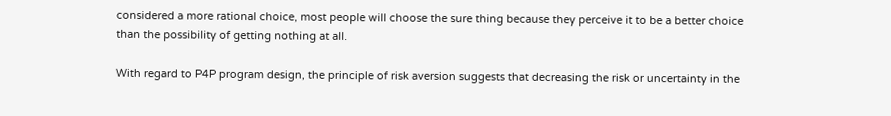considered a more rational choice, most people will choose the sure thing because they perceive it to be a better choice than the possibility of getting nothing at all.

With regard to P4P program design, the principle of risk aversion suggests that decreasing the risk or uncertainty in the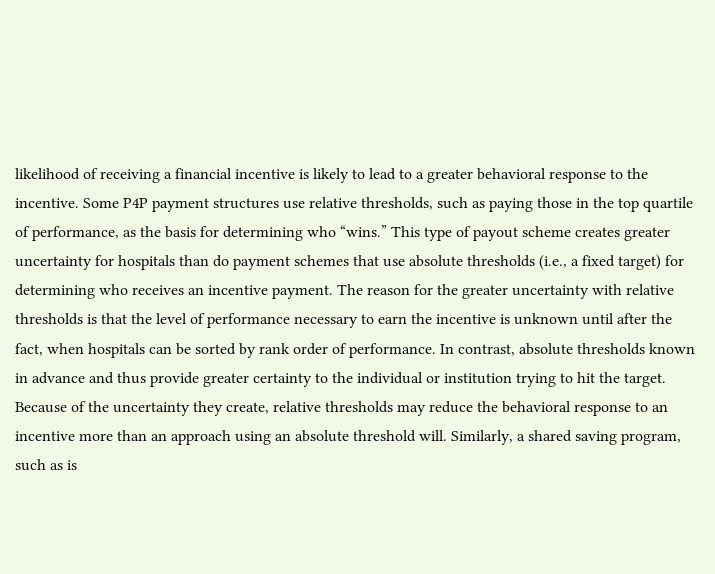likelihood of receiving a financial incentive is likely to lead to a greater behavioral response to the incentive. Some P4P payment structures use relative thresholds, such as paying those in the top quartile of performance, as the basis for determining who “wins.” This type of payout scheme creates greater uncertainty for hospitals than do payment schemes that use absolute thresholds (i.e., a fixed target) for determining who receives an incentive payment. The reason for the greater uncertainty with relative thresholds is that the level of performance necessary to earn the incentive is unknown until after the fact, when hospitals can be sorted by rank order of performance. In contrast, absolute thresholds known in advance and thus provide greater certainty to the individual or institution trying to hit the target. Because of the uncertainty they create, relative thresholds may reduce the behavioral response to an incentive more than an approach using an absolute threshold will. Similarly, a shared saving program, such as is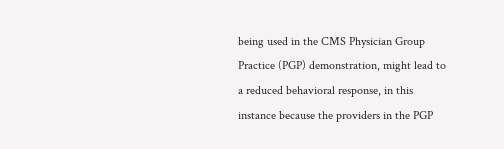being used in the CMS Physician Group Practice (PGP) demonstration, might lead to a reduced behavioral response, in this instance because the providers in the PGP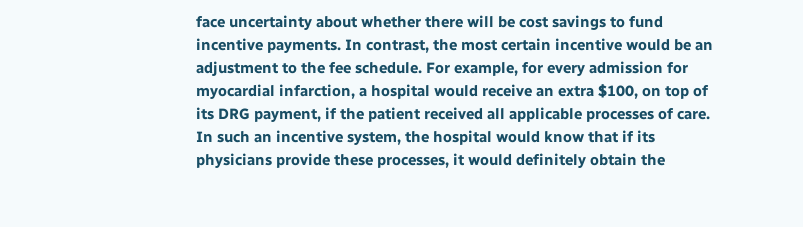face uncertainty about whether there will be cost savings to fund incentive payments. In contrast, the most certain incentive would be an adjustment to the fee schedule. For example, for every admission for myocardial infarction, a hospital would receive an extra $100, on top of its DRG payment, if the patient received all applicable processes of care. In such an incentive system, the hospital would know that if its physicians provide these processes, it would definitely obtain the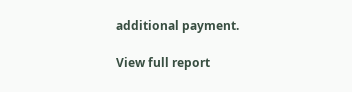additional payment.

View full report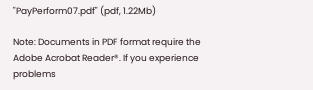"PayPerform07.pdf" (pdf, 1.22Mb)

Note: Documents in PDF format require the Adobe Acrobat Reader®. If you experience problems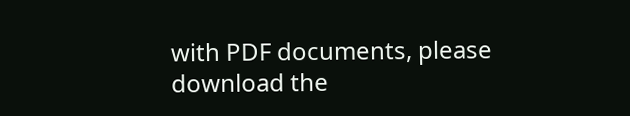with PDF documents, please download the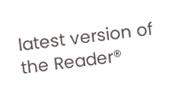latest version of the Reader®